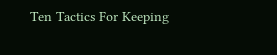Ten Tactics For Keeping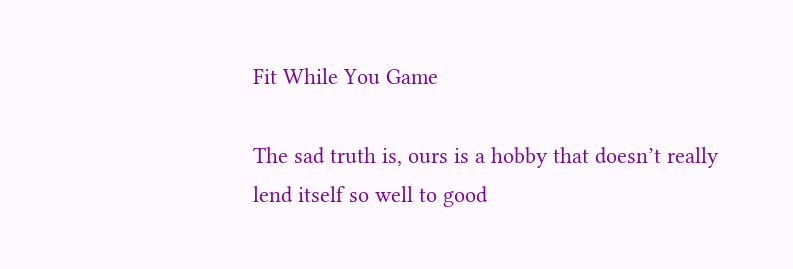Fit While You Game

The sad truth is, ours is a hobby that doesn’t really lend itself so well to good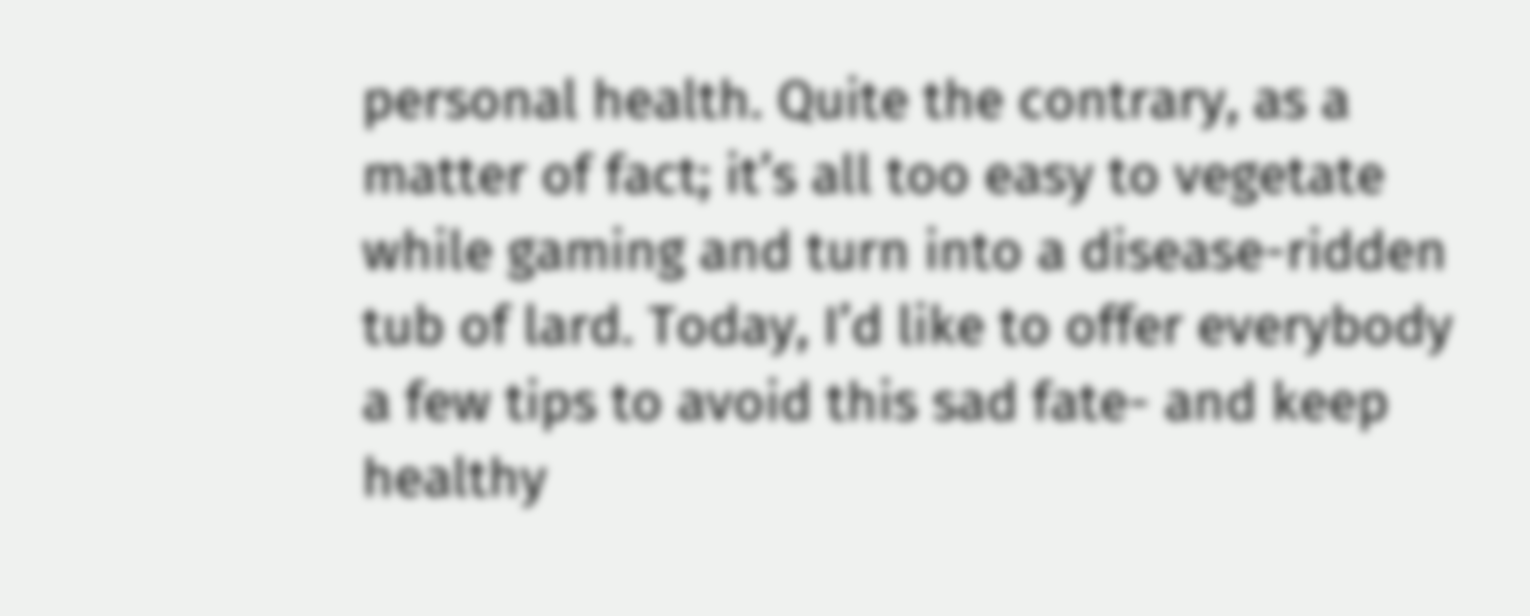personal health. Quite the contrary, as a matter of fact; it’s all too easy to vegetate while gaming and turn into a disease-ridden tub of lard. Today, I’d like to offer everybody a few tips to avoid this sad fate- and keep healthy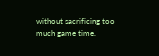without sacrificing too much game time.